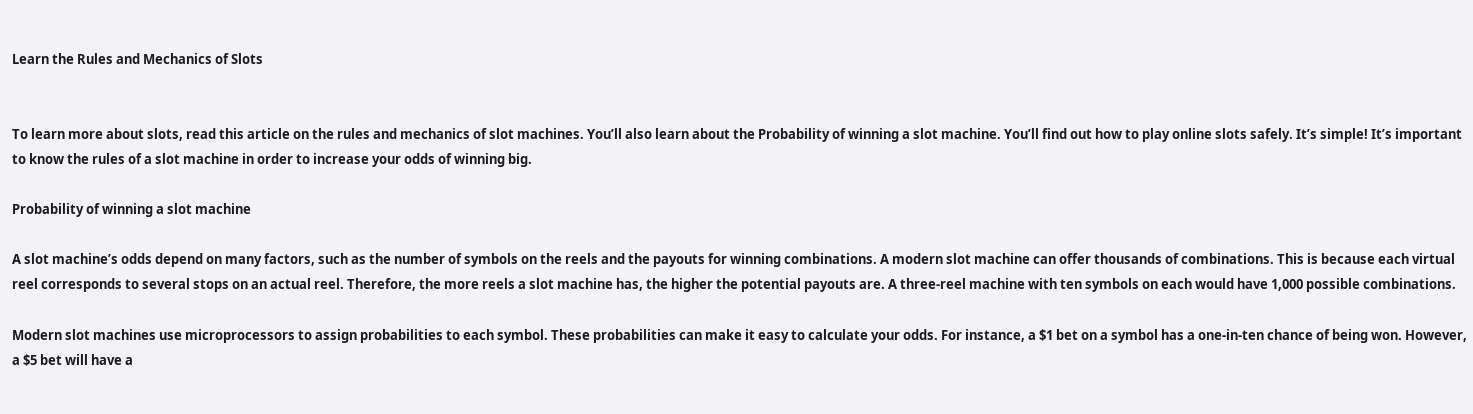Learn the Rules and Mechanics of Slots


To learn more about slots, read this article on the rules and mechanics of slot machines. You’ll also learn about the Probability of winning a slot machine. You’ll find out how to play online slots safely. It’s simple! It’s important to know the rules of a slot machine in order to increase your odds of winning big.

Probability of winning a slot machine

A slot machine’s odds depend on many factors, such as the number of symbols on the reels and the payouts for winning combinations. A modern slot machine can offer thousands of combinations. This is because each virtual reel corresponds to several stops on an actual reel. Therefore, the more reels a slot machine has, the higher the potential payouts are. A three-reel machine with ten symbols on each would have 1,000 possible combinations.

Modern slot machines use microprocessors to assign probabilities to each symbol. These probabilities can make it easy to calculate your odds. For instance, a $1 bet on a symbol has a one-in-ten chance of being won. However, a $5 bet will have a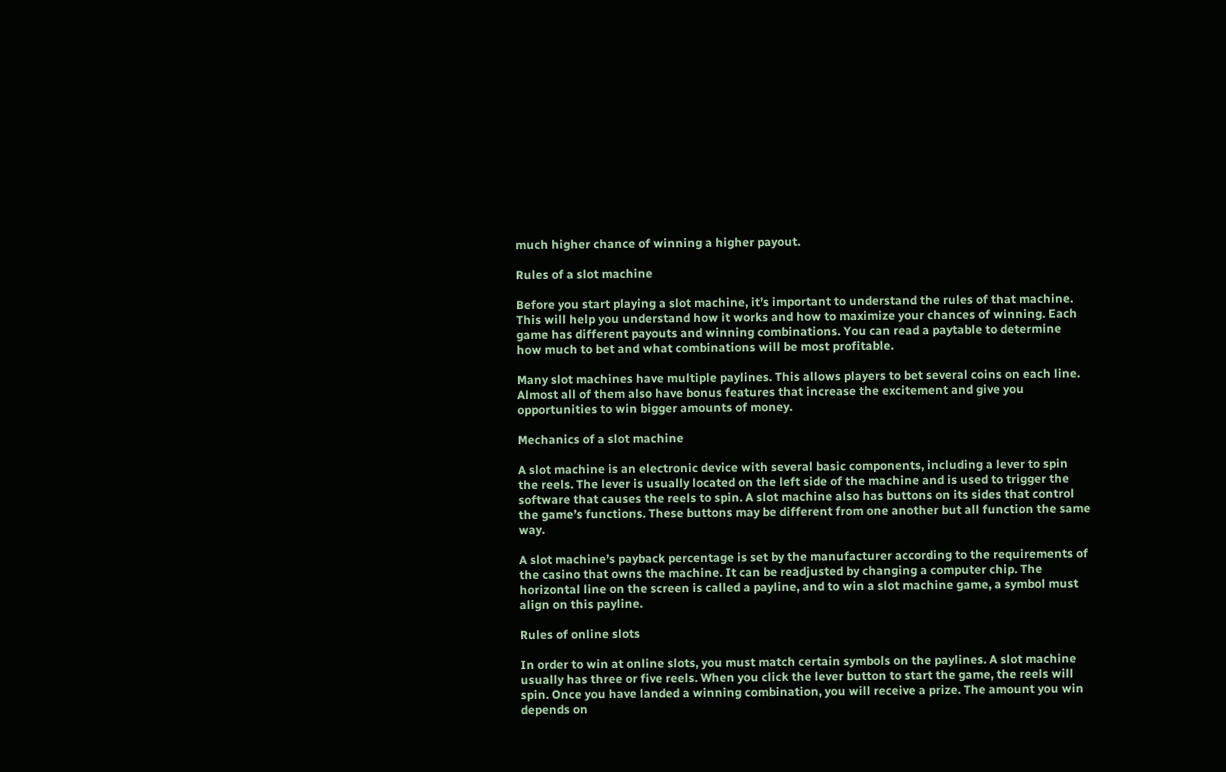much higher chance of winning a higher payout.

Rules of a slot machine

Before you start playing a slot machine, it’s important to understand the rules of that machine. This will help you understand how it works and how to maximize your chances of winning. Each game has different payouts and winning combinations. You can read a paytable to determine how much to bet and what combinations will be most profitable.

Many slot machines have multiple paylines. This allows players to bet several coins on each line. Almost all of them also have bonus features that increase the excitement and give you opportunities to win bigger amounts of money.

Mechanics of a slot machine

A slot machine is an electronic device with several basic components, including a lever to spin the reels. The lever is usually located on the left side of the machine and is used to trigger the software that causes the reels to spin. A slot machine also has buttons on its sides that control the game’s functions. These buttons may be different from one another but all function the same way.

A slot machine’s payback percentage is set by the manufacturer according to the requirements of the casino that owns the machine. It can be readjusted by changing a computer chip. The horizontal line on the screen is called a payline, and to win a slot machine game, a symbol must align on this payline.

Rules of online slots

In order to win at online slots, you must match certain symbols on the paylines. A slot machine usually has three or five reels. When you click the lever button to start the game, the reels will spin. Once you have landed a winning combination, you will receive a prize. The amount you win depends on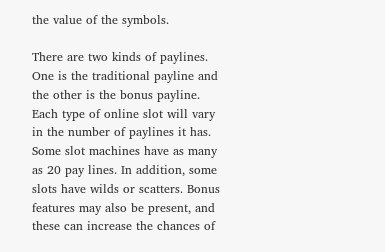the value of the symbols.

There are two kinds of paylines. One is the traditional payline and the other is the bonus payline. Each type of online slot will vary in the number of paylines it has. Some slot machines have as many as 20 pay lines. In addition, some slots have wilds or scatters. Bonus features may also be present, and these can increase the chances of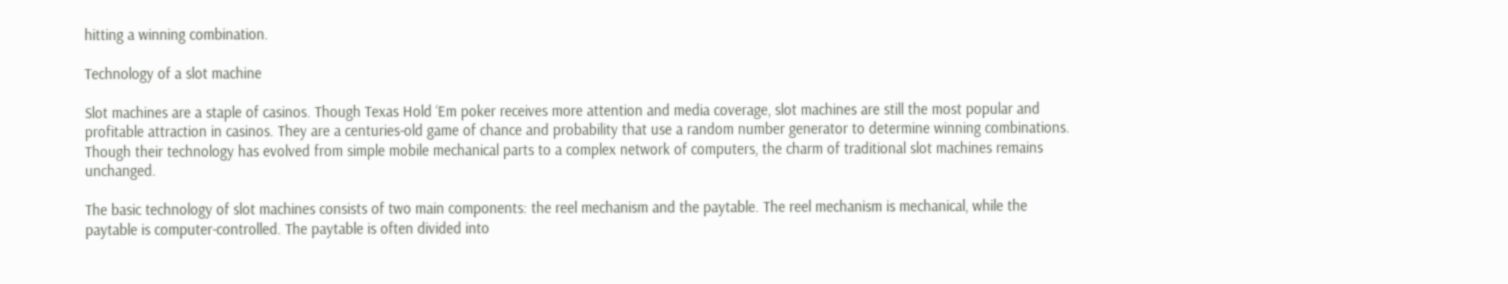hitting a winning combination.

Technology of a slot machine

Slot machines are a staple of casinos. Though Texas Hold ‘Em poker receives more attention and media coverage, slot machines are still the most popular and profitable attraction in casinos. They are a centuries-old game of chance and probability that use a random number generator to determine winning combinations. Though their technology has evolved from simple mobile mechanical parts to a complex network of computers, the charm of traditional slot machines remains unchanged.

The basic technology of slot machines consists of two main components: the reel mechanism and the paytable. The reel mechanism is mechanical, while the paytable is computer-controlled. The paytable is often divided into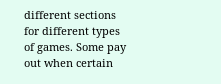different sections for different types of games. Some pay out when certain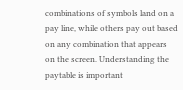combinations of symbols land on a pay line, while others pay out based on any combination that appears on the screen. Understanding the paytable is important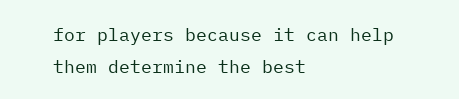for players because it can help them determine the best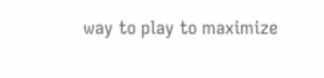way to play to maximize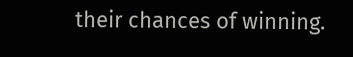their chances of winning.